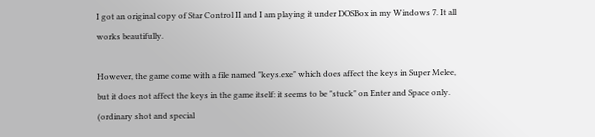I got an original copy of Star Control II and I am playing it under DOSBox in my Windows 7. It all works beautifully.

However, the game come with a file named "keys.exe" which does affect the keys in Super Melee, but it does not affect the keys in the game itself: it seems to be "stuck" on Enter and Space only. (ordinary shot and special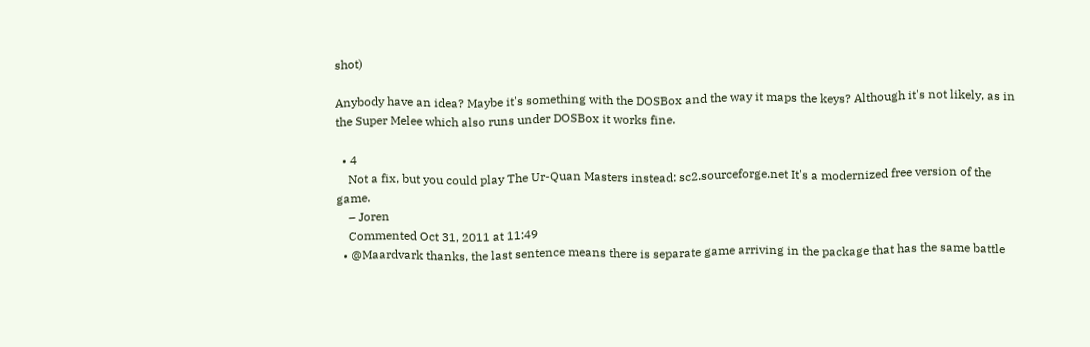shot)

Anybody have an idea? Maybe it's something with the DOSBox and the way it maps the keys? Although it's not likely, as in the Super Melee which also runs under DOSBox it works fine.

  • 4
    Not a fix, but you could play The Ur-Quan Masters instead: sc2.sourceforge.net It's a modernized free version of the game.
    – Joren
    Commented Oct 31, 2011 at 11:49
  • @Maardvark thanks, the last sentence means there is separate game arriving in the package that has the same battle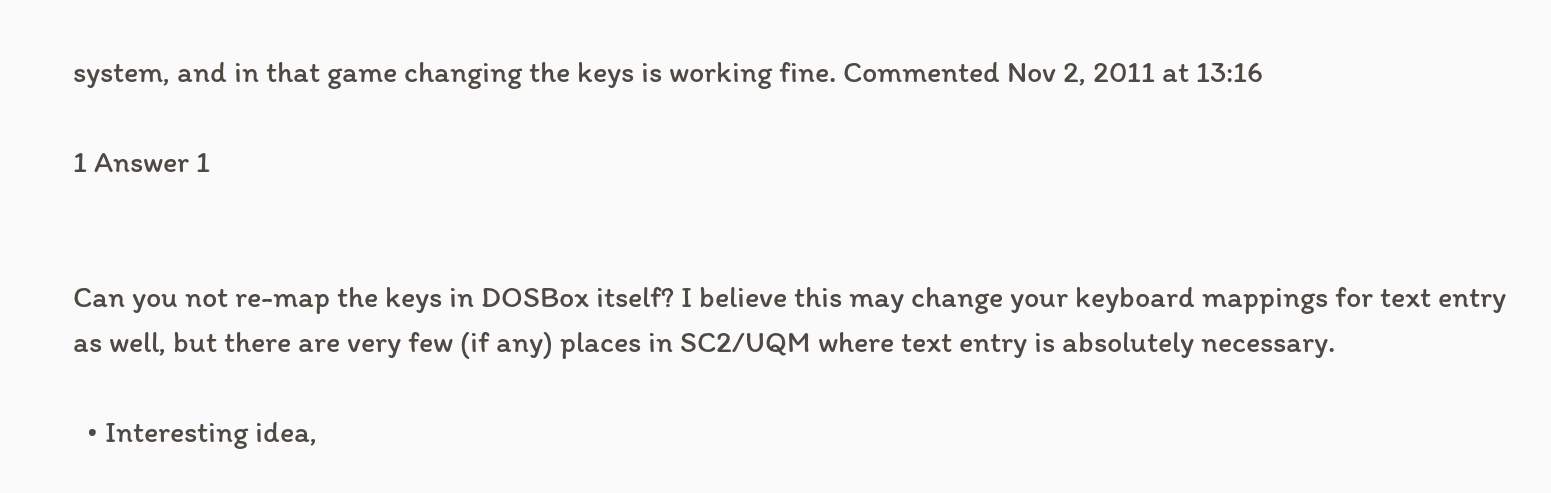system, and in that game changing the keys is working fine. Commented Nov 2, 2011 at 13:16

1 Answer 1


Can you not re-map the keys in DOSBox itself? I believe this may change your keyboard mappings for text entry as well, but there are very few (if any) places in SC2/UQM where text entry is absolutely necessary.

  • Interesting idea,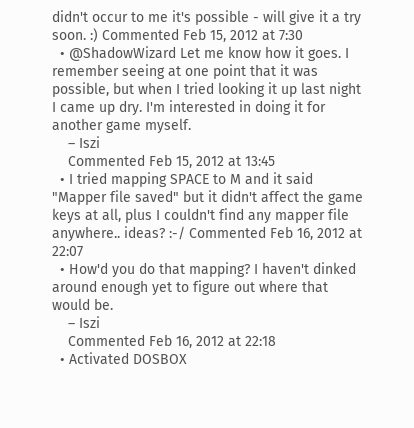didn't occur to me it's possible - will give it a try soon. :) Commented Feb 15, 2012 at 7:30
  • @ShadowWizard Let me know how it goes. I remember seeing at one point that it was possible, but when I tried looking it up last night I came up dry. I'm interested in doing it for another game myself.
    – Iszi
    Commented Feb 15, 2012 at 13:45
  • I tried mapping SPACE to M and it said "Mapper file saved" but it didn't affect the game keys at all, plus I couldn't find any mapper file anywhere.. ideas? :-/ Commented Feb 16, 2012 at 22:07
  • How'd you do that mapping? I haven't dinked around enough yet to figure out where that would be.
    – Iszi
    Commented Feb 16, 2012 at 22:18
  • Activated DOSBOX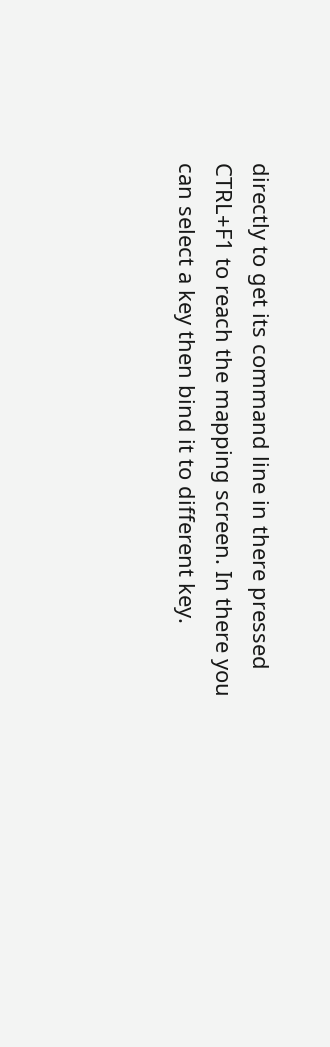directly to get its command line in there pressed CTRL+F1 to reach the mapping screen. In there you can select a key then bind it to different key.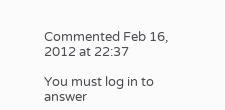Commented Feb 16, 2012 at 22:37

You must log in to answer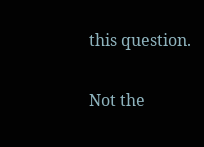this question.

Not the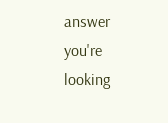answer you're looking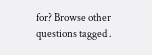for? Browse other questions tagged .